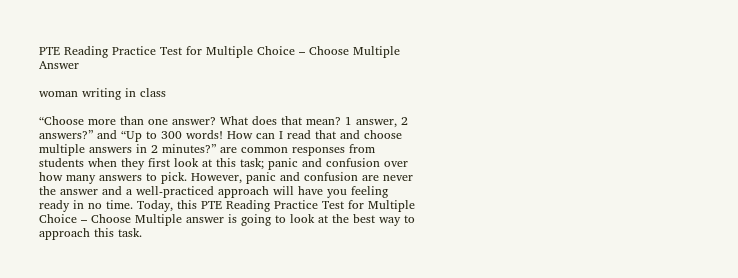PTE Reading Practice Test for Multiple Choice – Choose Multiple Answer

woman writing in class

“Choose more than one answer? What does that mean? 1 answer, 2 answers?” and “Up to 300 words! How can I read that and choose multiple answers in 2 minutes?” are common responses from students when they first look at this task; panic and confusion over how many answers to pick. However, panic and confusion are never the answer and a well-practiced approach will have you feeling ready in no time. Today, this PTE Reading Practice Test for Multiple Choice – Choose Multiple answer is going to look at the best way to approach this task.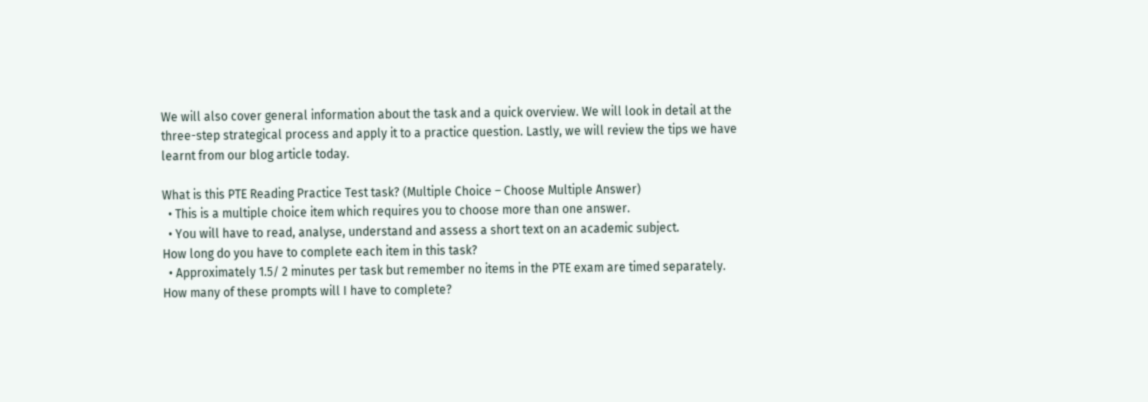We will also cover general information about the task and a quick overview. We will look in detail at the three-step strategical process and apply it to a practice question. Lastly, we will review the tips we have learnt from our blog article today.

What is this PTE Reading Practice Test task? (Multiple Choice – Choose Multiple Answer)
  • This is a multiple choice item which requires you to choose more than one answer.
  • You will have to read, analyse, understand and assess a short text on an academic subject.
How long do you have to complete each item in this task?
  • Approximately 1.5/ 2 minutes per task but remember no items in the PTE exam are timed separately.
How many of these prompts will I have to complete?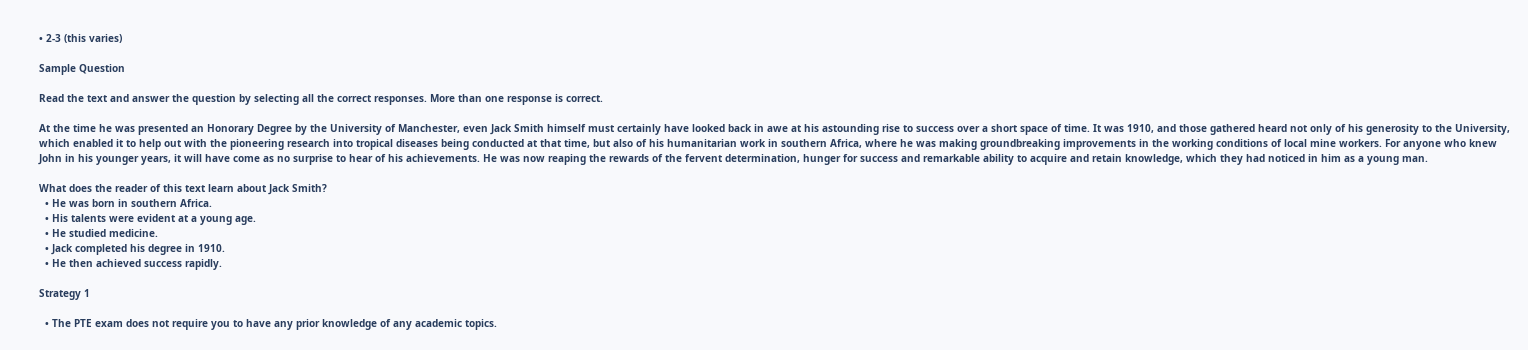• 2-3 (this varies)

Sample Question

Read the text and answer the question by selecting all the correct responses. More than one response is correct.

At the time he was presented an Honorary Degree by the University of Manchester, even Jack Smith himself must certainly have looked back in awe at his astounding rise to success over a short space of time. It was 1910, and those gathered heard not only of his generosity to the University, which enabled it to help out with the pioneering research into tropical diseases being conducted at that time, but also of his humanitarian work in southern Africa, where he was making groundbreaking improvements in the working conditions of local mine workers. For anyone who knew John in his younger years, it will have come as no surprise to hear of his achievements. He was now reaping the rewards of the fervent determination, hunger for success and remarkable ability to acquire and retain knowledge, which they had noticed in him as a young man.

What does the reader of this text learn about Jack Smith?
  • He was born in southern Africa.
  • His talents were evident at a young age.
  • He studied medicine.
  • Jack completed his degree in 1910.
  • He then achieved success rapidly.

Strategy 1

  • The PTE exam does not require you to have any prior knowledge of any academic topics.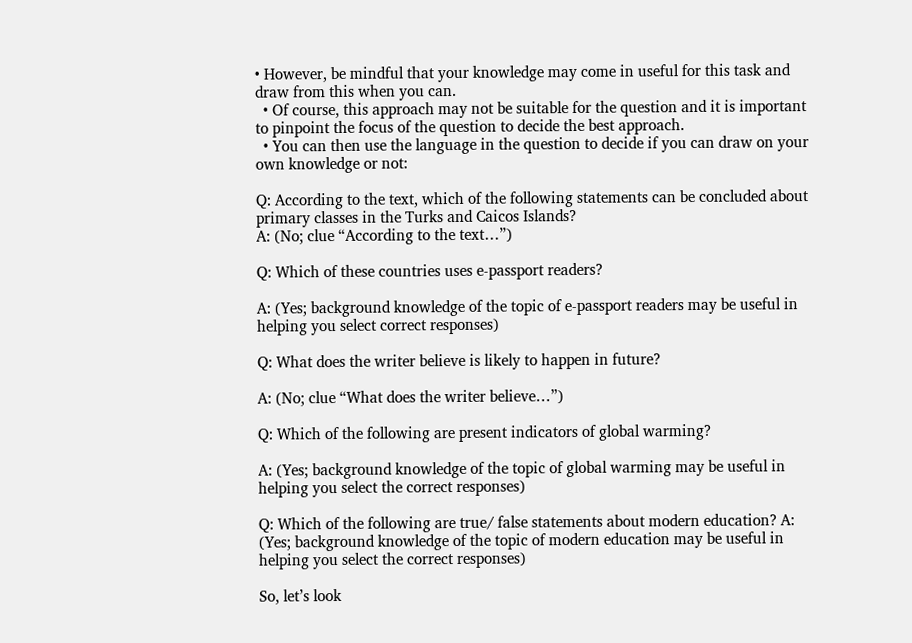• However, be mindful that your knowledge may come in useful for this task and draw from this when you can.
  • Of course, this approach may not be suitable for the question and it is important to pinpoint the focus of the question to decide the best approach.
  • You can then use the language in the question to decide if you can draw on your own knowledge or not:

Q: According to the text, which of the following statements can be concluded about primary classes in the Turks and Caicos Islands?
A: (No; clue “According to the text…”)

Q: Which of these countries uses e-passport readers?

A: (Yes; background knowledge of the topic of e-passport readers may be useful in helping you select correct responses)

Q: What does the writer believe is likely to happen in future?

A: (No; clue “What does the writer believe…”)

Q: Which of the following are present indicators of global warming?

A: (Yes; background knowledge of the topic of global warming may be useful in helping you select the correct responses)

Q: Which of the following are true/ false statements about modern education? A: (Yes; background knowledge of the topic of modern education may be useful in helping you select the correct responses)

So, let’s look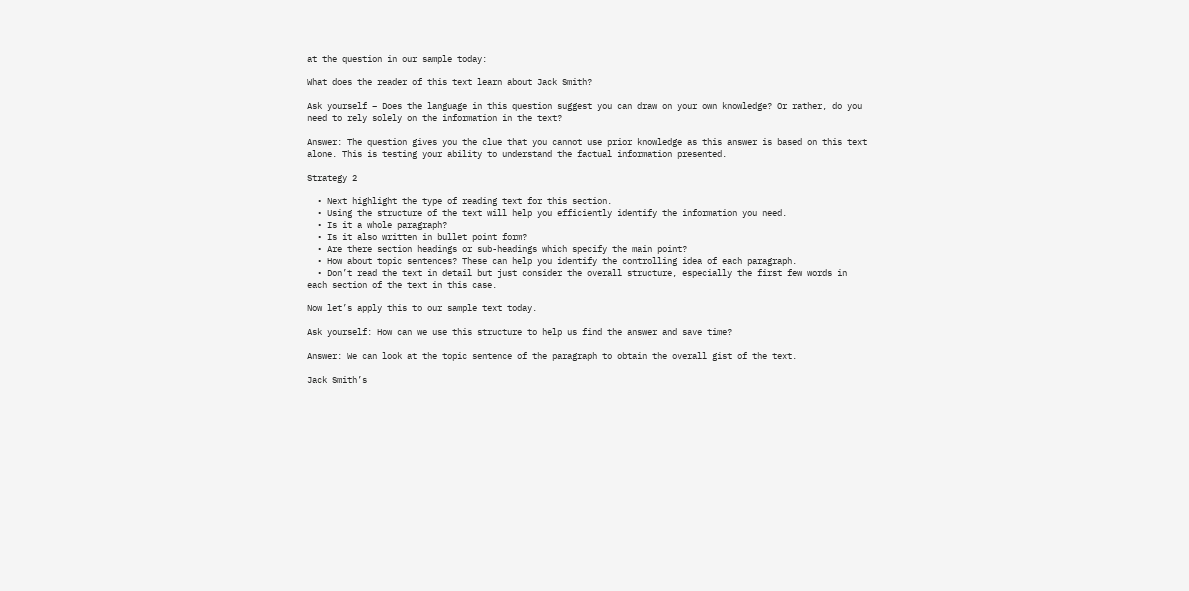at the question in our sample today:

What does the reader of this text learn about Jack Smith?

Ask yourself – Does the language in this question suggest you can draw on your own knowledge? Or rather, do you need to rely solely on the information in the text?

Answer: The question gives you the clue that you cannot use prior knowledge as this answer is based on this text alone. This is testing your ability to understand the factual information presented.

Strategy 2

  • Next highlight the type of reading text for this section.
  • Using the structure of the text will help you efficiently identify the information you need.
  • Is it a whole paragraph?
  • Is it also written in bullet point form?
  • Are there section headings or sub-headings which specify the main point?
  • How about topic sentences? These can help you identify the controlling idea of each paragraph.
  • Don’t read the text in detail but just consider the overall structure, especially the first few words in each section of the text in this case.

Now let’s apply this to our sample text today.

Ask yourself: How can we use this structure to help us find the answer and save time?

Answer: We can look at the topic sentence of the paragraph to obtain the overall gist of the text.

Jack Smith’s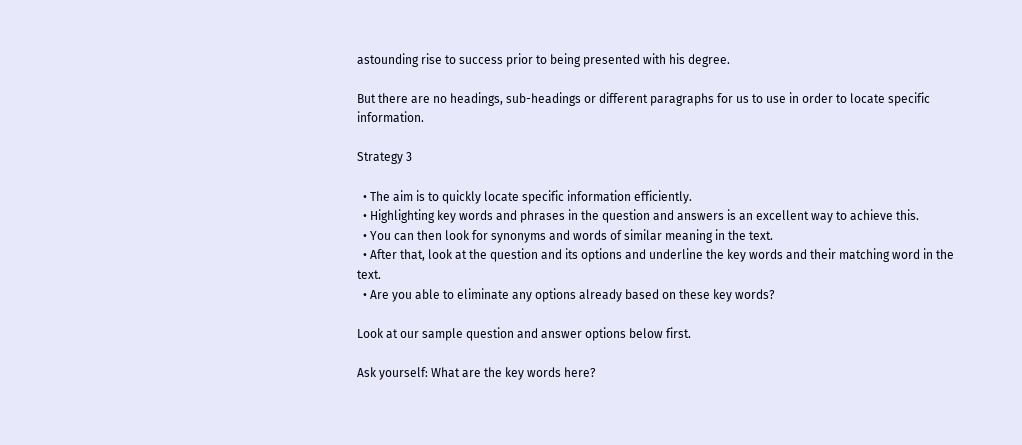astounding rise to success prior to being presented with his degree.

But there are no headings, sub-headings or different paragraphs for us to use in order to locate specific information.

Strategy 3

  • The aim is to quickly locate specific information efficiently.
  • Highlighting key words and phrases in the question and answers is an excellent way to achieve this.
  • You can then look for synonyms and words of similar meaning in the text.
  • After that, look at the question and its options and underline the key words and their matching word in the text.
  • Are you able to eliminate any options already based on these key words?

Look at our sample question and answer options below first.

Ask yourself: What are the key words here?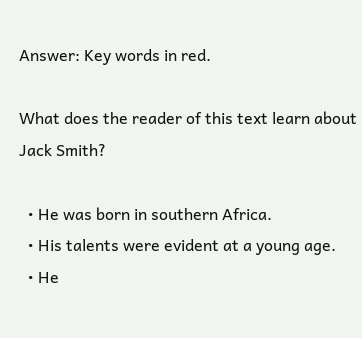Answer: Key words in red.

What does the reader of this text learn about Jack Smith?

  • He was born in southern Africa.
  • His talents were evident at a young age.
  • He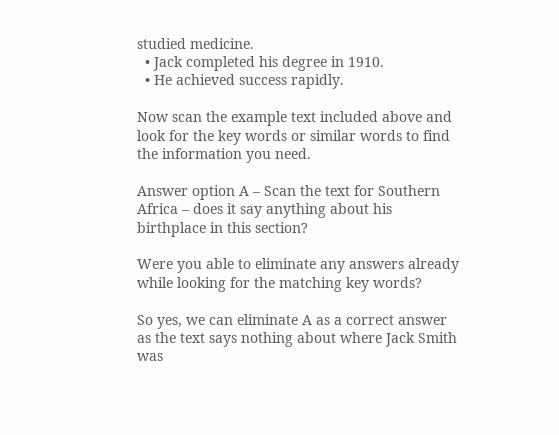studied medicine.
  • Jack completed his degree in 1910.
  • He achieved success rapidly.

Now scan the example text included above and look for the key words or similar words to find the information you need.

Answer option A – Scan the text for Southern Africa – does it say anything about his birthplace in this section?

Were you able to eliminate any answers already while looking for the matching key words?

So yes, we can eliminate A as a correct answer as the text says nothing about where Jack Smith was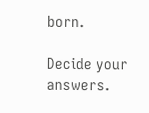born.

Decide your answers.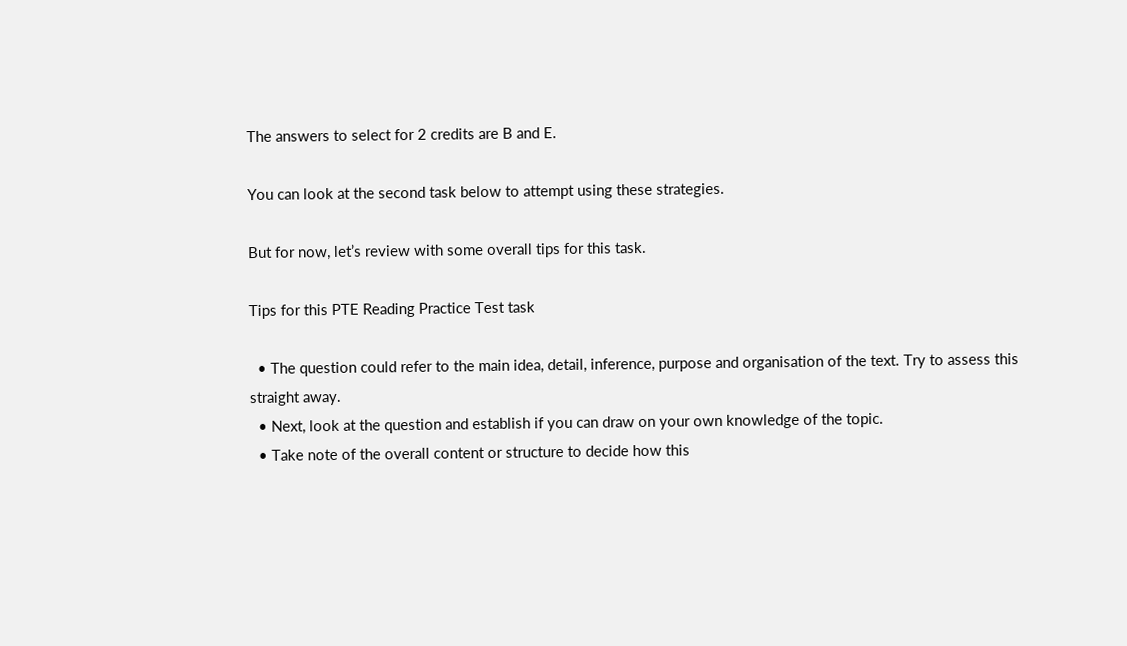The answers to select for 2 credits are B and E.

You can look at the second task below to attempt using these strategies.

But for now, let’s review with some overall tips for this task.

Tips for this PTE Reading Practice Test task

  • The question could refer to the main idea, detail, inference, purpose and organisation of the text. Try to assess this straight away.
  • Next, look at the question and establish if you can draw on your own knowledge of the topic.
  • Take note of the overall content or structure to decide how this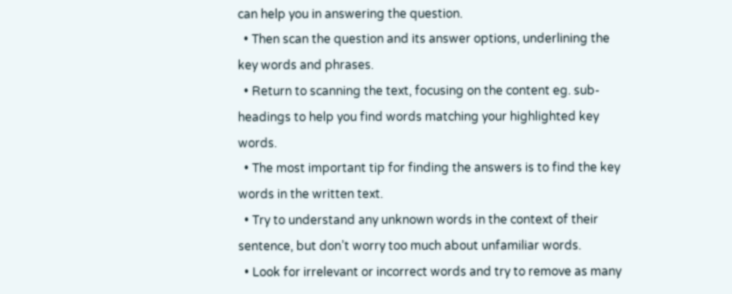can help you in answering the question.
  • Then scan the question and its answer options, underlining the key words and phrases.
  • Return to scanning the text, focusing on the content eg. sub-headings to help you find words matching your highlighted key words.
  • The most important tip for finding the answers is to find the key words in the written text.
  • Try to understand any unknown words in the context of their sentence, but don’t worry too much about unfamiliar words.
  • Look for irrelevant or incorrect words and try to remove as many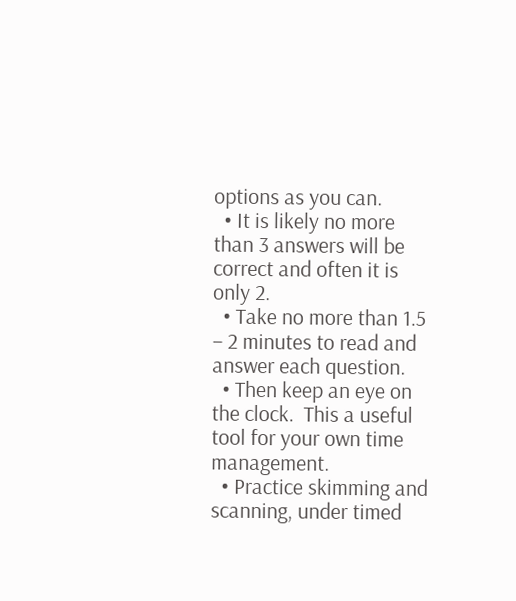options as you can.
  • It is likely no more than 3 answers will be correct and often it is only 2.
  • Take no more than 1.5 – 2 minutes to read and answer each question.
  • Then keep an eye on the clock.  This a useful tool for your own time management.
  • Practice skimming and scanning, under timed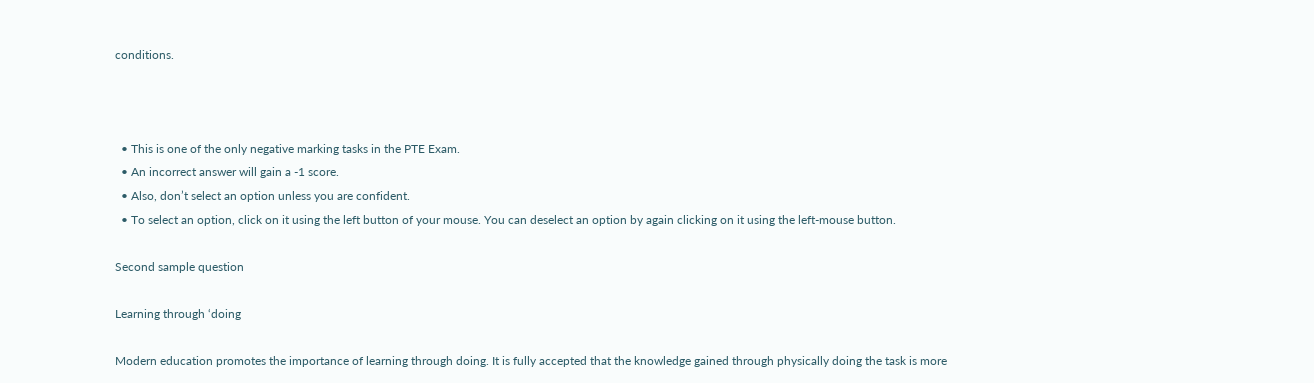conditions.



  • This is one of the only negative marking tasks in the PTE Exam.
  • An incorrect answer will gain a -1 score.
  • Also, don’t select an option unless you are confident.
  • To select an option, click on it using the left button of your mouse. You can deselect an option by again clicking on it using the left-mouse button.

Second sample question

Learning through ‘doing

Modern education promotes the importance of learning through doing. It is fully accepted that the knowledge gained through physically doing the task is more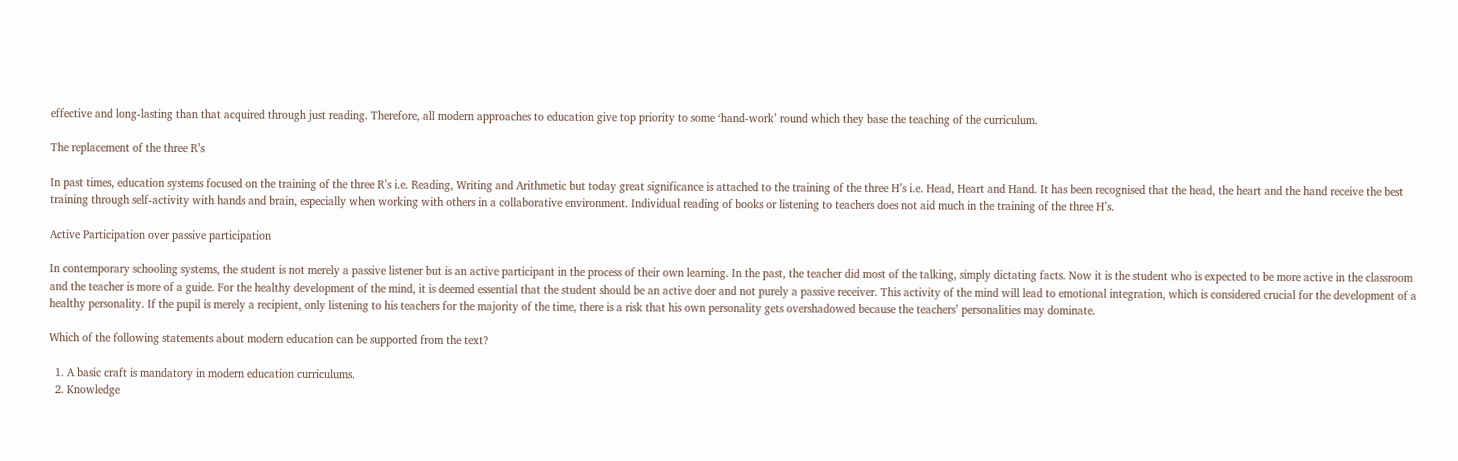effective and long-lasting than that acquired through just reading. Therefore, all modern approaches to education give top priority to some ‘hand-work’ round which they base the teaching of the curriculum.

The replacement of the three R’s

In past times, education systems focused on the training of the three R’s i.e. Reading, Writing and Arithmetic but today great significance is attached to the training of the three H’s i.e. Head, Heart and Hand. It has been recognised that the head, the heart and the hand receive the best training through self-activity with hands and brain, especially when working with others in a collaborative environment. Individual reading of books or listening to teachers does not aid much in the training of the three H’s.

Active Participation over passive participation

In contemporary schooling systems, the student is not merely a passive listener but is an active participant in the process of their own learning. In the past, the teacher did most of the talking, simply dictating facts. Now it is the student who is expected to be more active in the classroom and the teacher is more of a guide. For the healthy development of the mind, it is deemed essential that the student should be an active doer and not purely a passive receiver. This activity of the mind will lead to emotional integration, which is considered crucial for the development of a healthy personality. If the pupil is merely a recipient, only listening to his teachers for the majority of the time, there is a risk that his own personality gets overshadowed because the teachers’ personalities may dominate.

Which of the following statements about modern education can be supported from the text?

  1. A basic craft is mandatory in modern education curriculums.
  2. Knowledge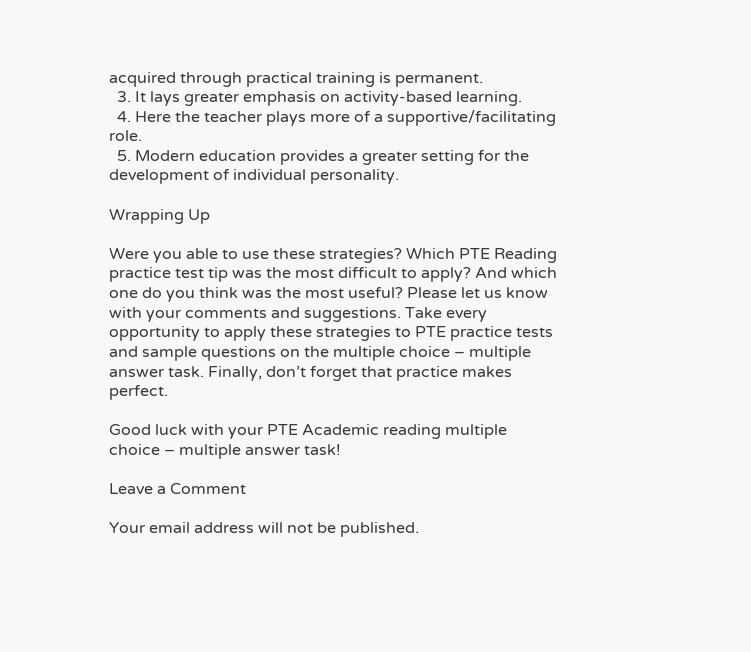acquired through practical training is permanent.
  3. It lays greater emphasis on activity-based learning.
  4. Here the teacher plays more of a supportive/facilitating role.
  5. Modern education provides a greater setting for the development of individual personality.

Wrapping Up

Were you able to use these strategies? Which PTE Reading practice test tip was the most difficult to apply? And which one do you think was the most useful? Please let us know with your comments and suggestions. Take every opportunity to apply these strategies to PTE practice tests and sample questions on the multiple choice – multiple answer task. Finally, don’t forget that practice makes perfect.

Good luck with your PTE Academic reading multiple choice – multiple answer task!

Leave a Comment

Your email address will not be published.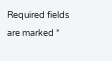Required fields are marked *